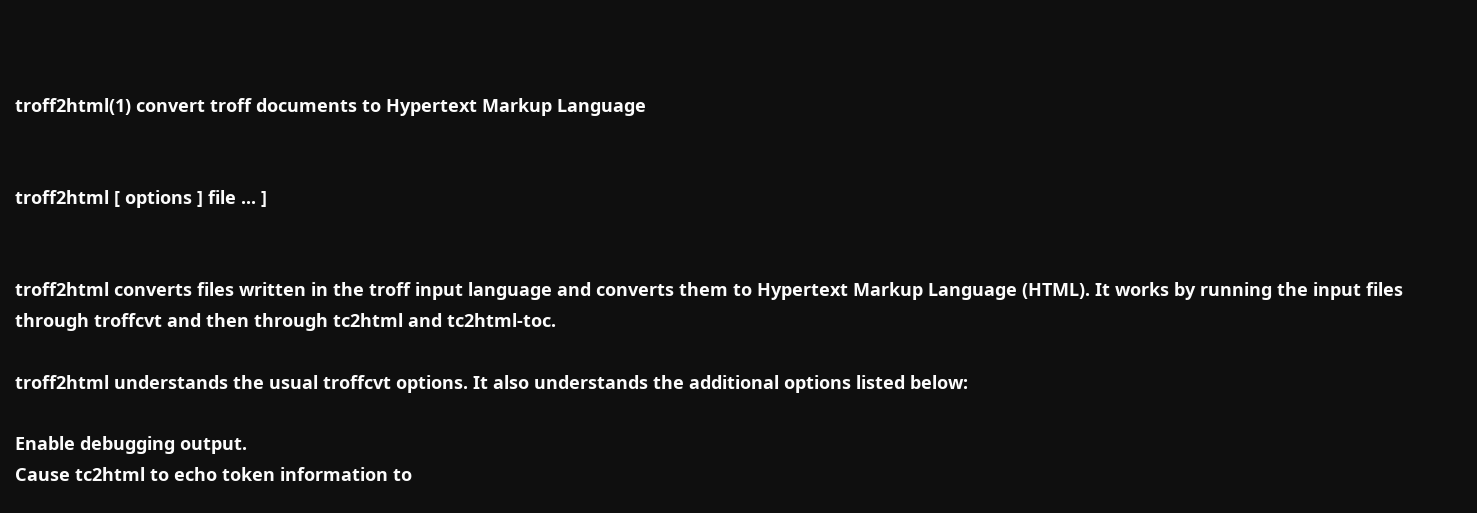troff2html(1) convert troff documents to Hypertext Markup Language


troff2html [ options ] file ... ]


troff2html converts files written in the troff input language and converts them to Hypertext Markup Language (HTML). It works by running the input files through troffcvt and then through tc2html and tc2html-toc.

troff2html understands the usual troffcvt options. It also understands the additional options listed below:

Enable debugging output.
Cause tc2html to echo token information to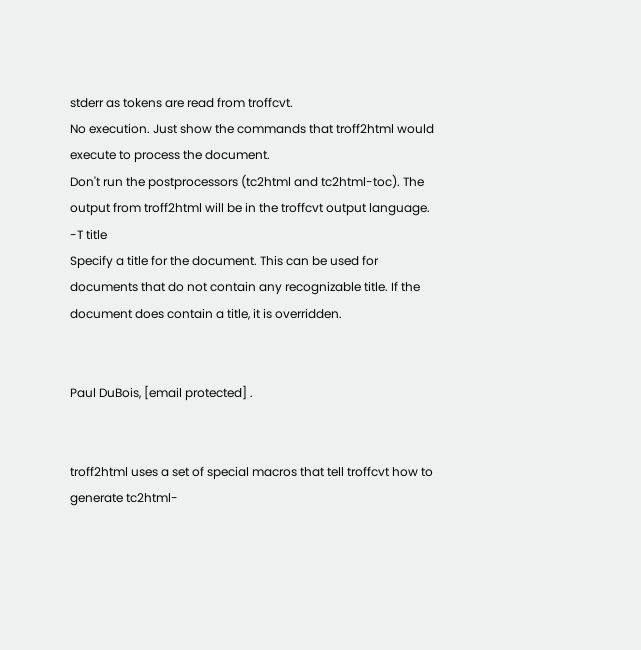stderr as tokens are read from troffcvt.
No execution. Just show the commands that troff2html would execute to process the document.
Don't run the postprocessors (tc2html and tc2html-toc). The output from troff2html will be in the troffcvt output language.
-T title
Specify a title for the document. This can be used for documents that do not contain any recognizable title. If the document does contain a title, it is overridden.


Paul DuBois, [email protected] .


troff2html uses a set of special macros that tell troffcvt how to generate tc2html-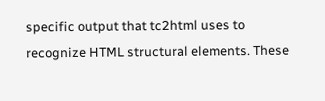specific output that tc2html uses to recognize HTML structural elements. These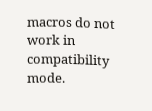macros do not work in compatibility mode.